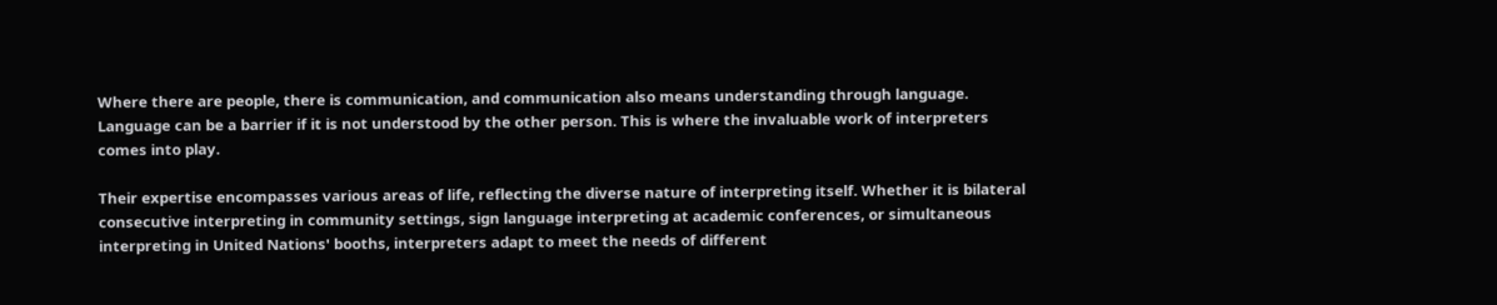Where there are people, there is communication, and communication also means understanding through language. Language can be a barrier if it is not understood by the other person. This is where the invaluable work of interpreters comes into play.

Their expertise encompasses various areas of life, reflecting the diverse nature of interpreting itself. Whether it is bilateral consecutive interpreting in community settings, sign language interpreting at academic conferences, or simultaneous interpreting in United Nations' booths, interpreters adapt to meet the needs of different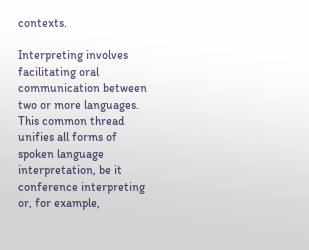contexts.

Interpreting involves facilitating oral communication between two or more languages. This common thread unifies all forms of spoken language interpretation, be it conference interpreting or, for example,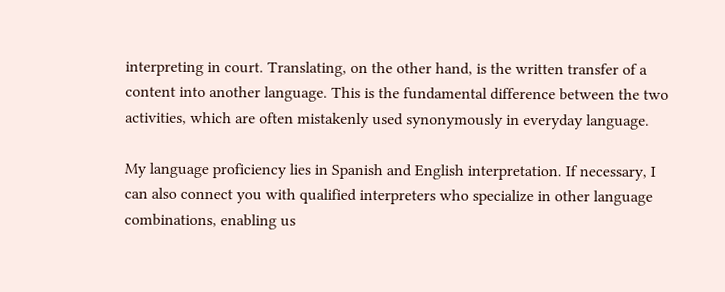interpreting in court. Translating, on the other hand, is the written transfer of a content into another language. This is the fundamental difference between the two activities, which are often mistakenly used synonymously in everyday language.

My language proficiency lies in Spanish and English interpretation. If necessary, I can also connect you with qualified interpreters who specialize in other language combinations, enabling us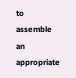to assemble an appropriate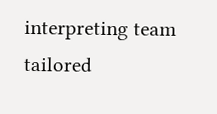interpreting team tailored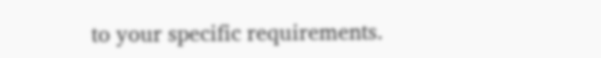to your specific requirements.